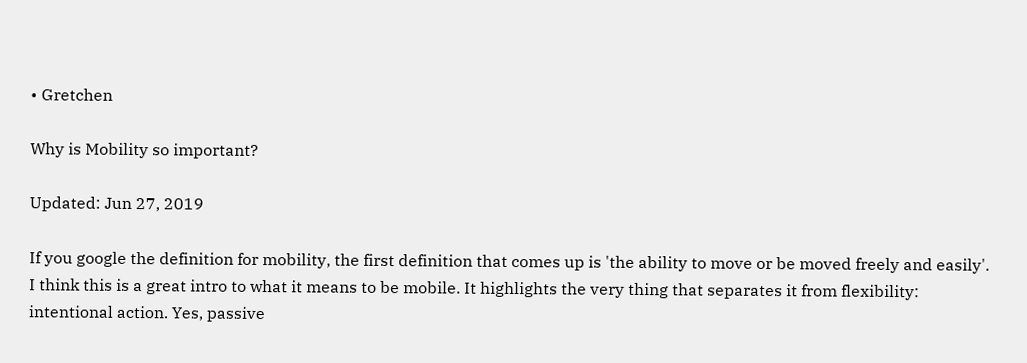• Gretchen

Why is Mobility so important?

Updated: Jun 27, 2019

If you google the definition for mobility, the first definition that comes up is 'the ability to move or be moved freely and easily'. I think this is a great intro to what it means to be mobile. It highlights the very thing that separates it from flexibility: intentional action. Yes, passive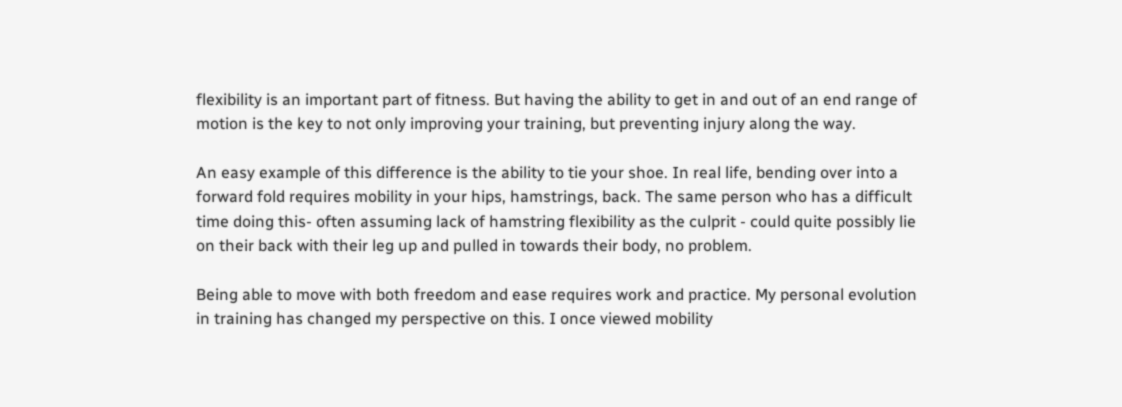flexibility is an important part of fitness. But having the ability to get in and out of an end range of motion is the key to not only improving your training, but preventing injury along the way.

An easy example of this difference is the ability to tie your shoe. In real life, bending over into a forward fold requires mobility in your hips, hamstrings, back. The same person who has a difficult time doing this- often assuming lack of hamstring flexibility as the culprit - could quite possibly lie on their back with their leg up and pulled in towards their body, no problem.

Being able to move with both freedom and ease requires work and practice. My personal evolution in training has changed my perspective on this. I once viewed mobility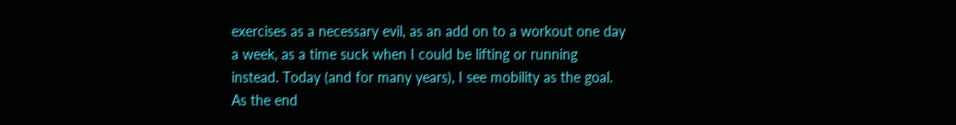exercises as a necessary evil, as an add on to a workout one day a week, as a time suck when I could be lifting or running instead. Today (and for many years), I see mobility as the goal. As the end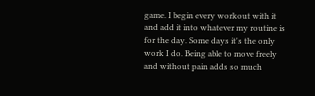game. I begin every workout with it and add it into whatever my routine is for the day. Some days it's the only work I do. Being able to move freely and without pain adds so much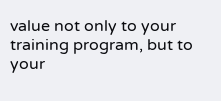value not only to your training program, but to your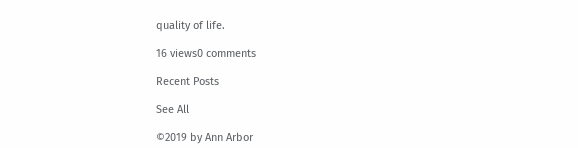quality of life.

16 views0 comments

Recent Posts

See All

©2019 by Ann Arbor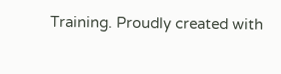Training. Proudly created with